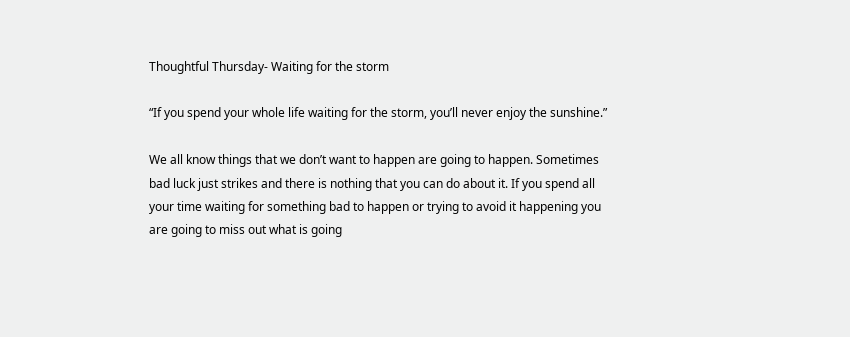Thoughtful Thursday- Waiting for the storm

“If you spend your whole life waiting for the storm, you’ll never enjoy the sunshine.”

We all know things that we don’t want to happen are going to happen. Sometimes bad luck just strikes and there is nothing that you can do about it. If you spend all your time waiting for something bad to happen or trying to avoid it happening you are going to miss out what is going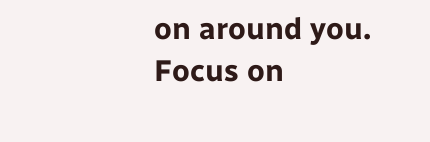on around you. Focus on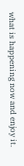what is happening now and enjoy it.